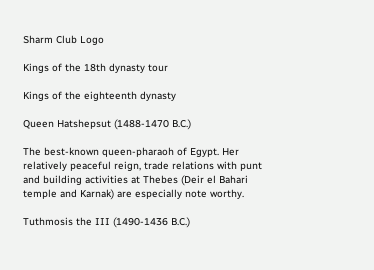Sharm Club Logo

Kings of the 18th dynasty tour

Kings of the eighteenth dynasty

Queen Hatshepsut (1488-1470 B.C.)

The best-known queen-pharaoh of Egypt. Her relatively peaceful reign, trade relations with punt and building activities at Thebes (Deir el Bahari temple and Karnak) are especially note worthy.

Tuthmosis the III (1490-1436 B.C.)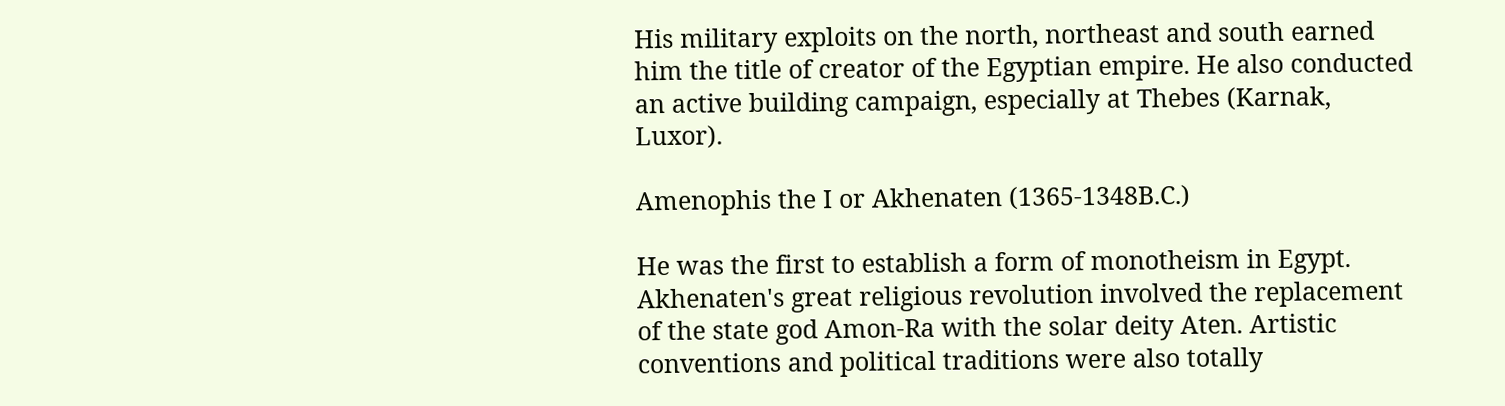His military exploits on the north, northeast and south earned him the title of creator of the Egyptian empire. He also conducted an active building campaign, especially at Thebes (Karnak, Luxor).

Amenophis the I or Akhenaten (1365-1348B.C.)

He was the first to establish a form of monotheism in Egypt. Akhenaten's great religious revolution involved the replacement of the state god Amon-Ra with the solar deity Aten. Artistic conventions and political traditions were also totally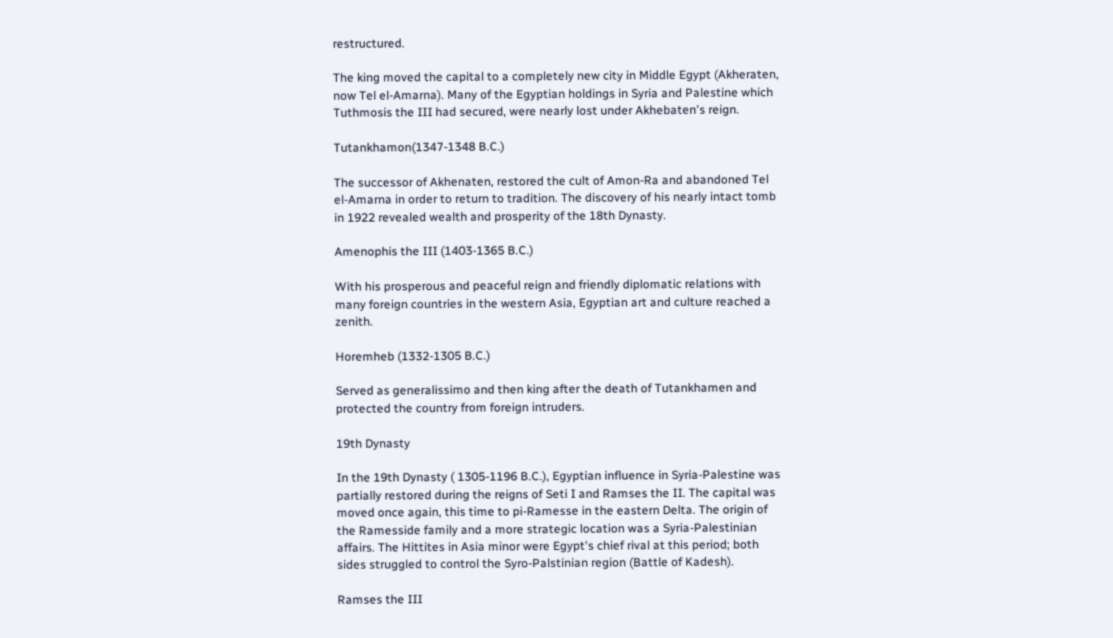restructured.

The king moved the capital to a completely new city in Middle Egypt (Akheraten, now Tel el-Amarna). Many of the Egyptian holdings in Syria and Palestine which Tuthmosis the III had secured, were nearly lost under Akhebaten's reign.

Tutankhamon(1347-1348 B.C.)

The successor of Akhenaten, restored the cult of Amon-Ra and abandoned Tel el-Amarna in order to return to tradition. The discovery of his nearly intact tomb in 1922 revealed wealth and prosperity of the 18th Dynasty.

Amenophis the III (1403-1365 B.C.)

With his prosperous and peaceful reign and friendly diplomatic relations with many foreign countries in the western Asia, Egyptian art and culture reached a zenith.

Horemheb (1332-1305 B.C.)

Served as generalissimo and then king after the death of Tutankhamen and protected the country from foreign intruders.

19th Dynasty

In the 19th Dynasty ( 1305-1196 B.C.), Egyptian influence in Syria-Palestine was partially restored during the reigns of Seti I and Ramses the II. The capital was moved once again, this time to pi-Ramesse in the eastern Delta. The origin of the Ramesside family and a more strategic location was a Syria-Palestinian affairs. The Hittites in Asia minor were Egypt's chief rival at this period; both sides struggled to control the Syro-Palstinian region (Battle of Kadesh).

Ramses the III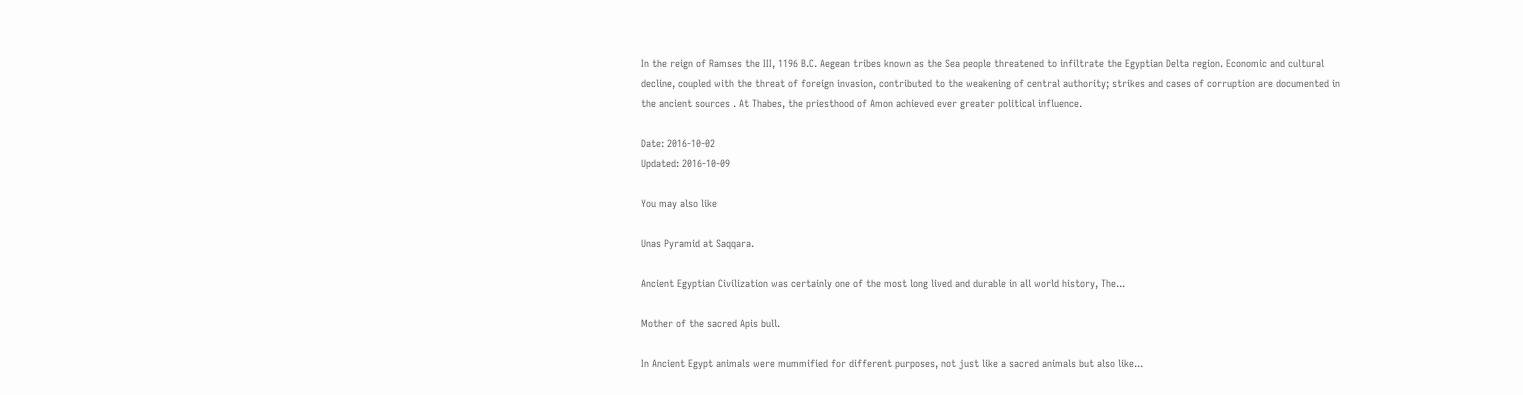In the reign of Ramses the III, 1196 B.C. Aegean tribes known as the Sea people threatened to infiltrate the Egyptian Delta region. Economic and cultural decline, coupled with the threat of foreign invasion, contributed to the weakening of central authority; strikes and cases of corruption are documented in the ancient sources . At Thabes, the priesthood of Amon achieved ever greater political influence.

Date: 2016-10-02
Updated: 2016-10-09

You may also like

Unas Pyramid at Saqqara.

Ancient Egyptian Civilization was certainly one of the most long lived and durable in all world history, The...

Mother of the sacred Apis bull.

In Ancient Egypt animals were mummified for different purposes, not just like a sacred animals but also like...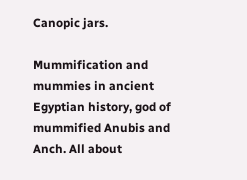Canopic jars.

Mummification and mummies in ancient Egyptian history, god of mummified Anubis and Anch. All about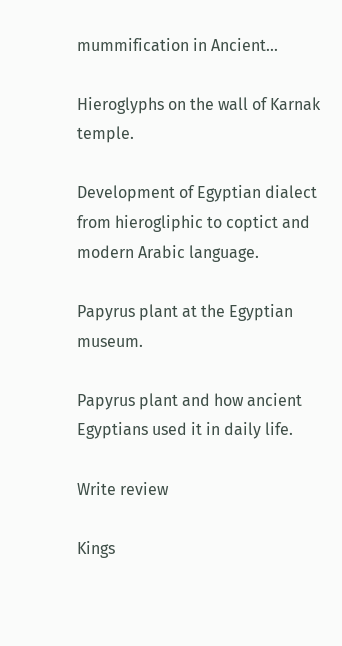mummification in Ancient...

Hieroglyphs on the wall of Karnak temple.

Development of Egyptian dialect from hierogliphic to coptict and modern Arabic language.

Papyrus plant at the Egyptian museum.

Papyrus plant and how ancient Egyptians used it in daily life.

Write review

Kings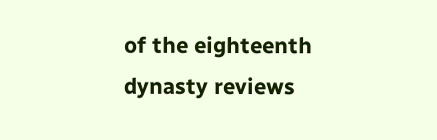of the eighteenth dynasty reviews